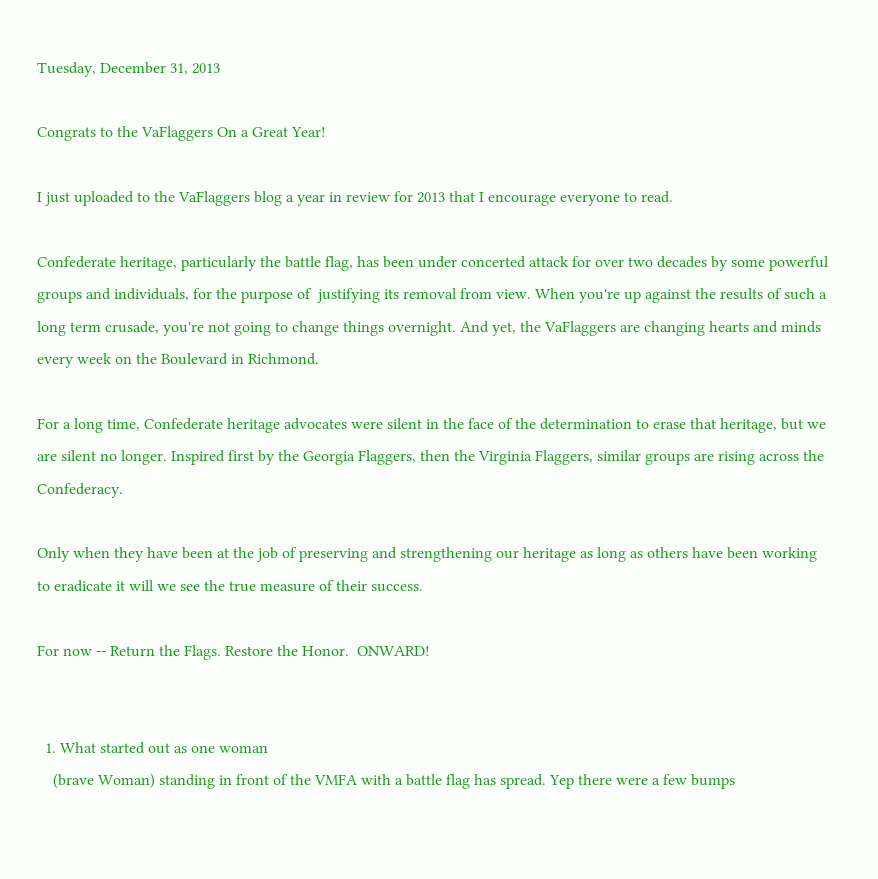Tuesday, December 31, 2013

Congrats to the VaFlaggers On a Great Year!

I just uploaded to the VaFlaggers blog a year in review for 2013 that I encourage everyone to read.

Confederate heritage, particularly the battle flag, has been under concerted attack for over two decades by some powerful groups and individuals, for the purpose of  justifying its removal from view. When you're up against the results of such a long term crusade, you're not going to change things overnight. And yet, the VaFlaggers are changing hearts and minds every week on the Boulevard in Richmond.

For a long time, Confederate heritage advocates were silent in the face of the determination to erase that heritage, but we are silent no longer. Inspired first by the Georgia Flaggers, then the Virginia Flaggers, similar groups are rising across the Confederacy.

Only when they have been at the job of preserving and strengthening our heritage as long as others have been working to eradicate it will we see the true measure of their success.

For now -- Return the Flags. Restore the Honor.  ONWARD!


  1. What started out as one woman
    (brave Woman) standing in front of the VMFA with a battle flag has spread. Yep there were a few bumps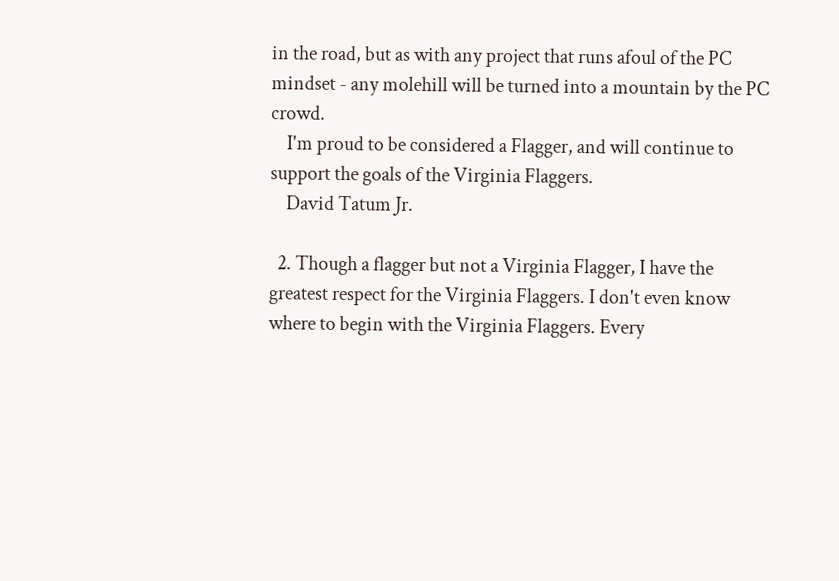in the road, but as with any project that runs afoul of the PC mindset - any molehill will be turned into a mountain by the PC crowd.
    I'm proud to be considered a Flagger, and will continue to support the goals of the Virginia Flaggers.
    David Tatum Jr.

  2. Though a flagger but not a Virginia Flagger, I have the greatest respect for the Virginia Flaggers. I don't even know where to begin with the Virginia Flaggers. Every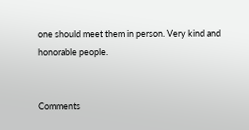one should meet them in person. Very kind and honorable people.


Comments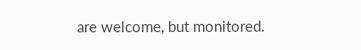are welcome, but monitored.